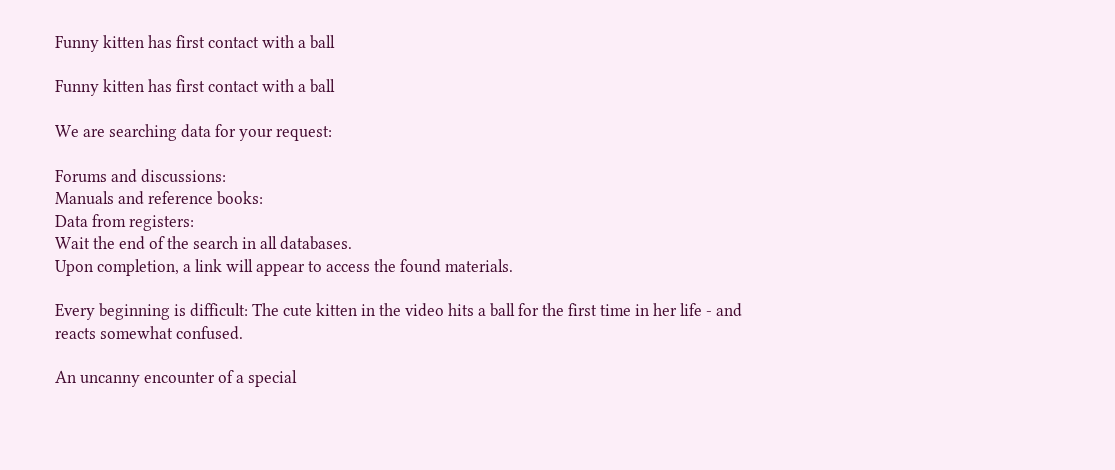Funny kitten has first contact with a ball

Funny kitten has first contact with a ball

We are searching data for your request:

Forums and discussions:
Manuals and reference books:
Data from registers:
Wait the end of the search in all databases.
Upon completion, a link will appear to access the found materials.

Every beginning is difficult: The cute kitten in the video hits a ball for the first time in her life - and reacts somewhat confused.

An uncanny encounter of a special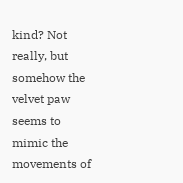kind? Not really, but somehow the velvet paw seems to mimic the movements of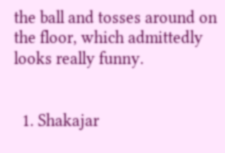the ball and tosses around on the floor, which admittedly looks really funny.


  1. Shakajar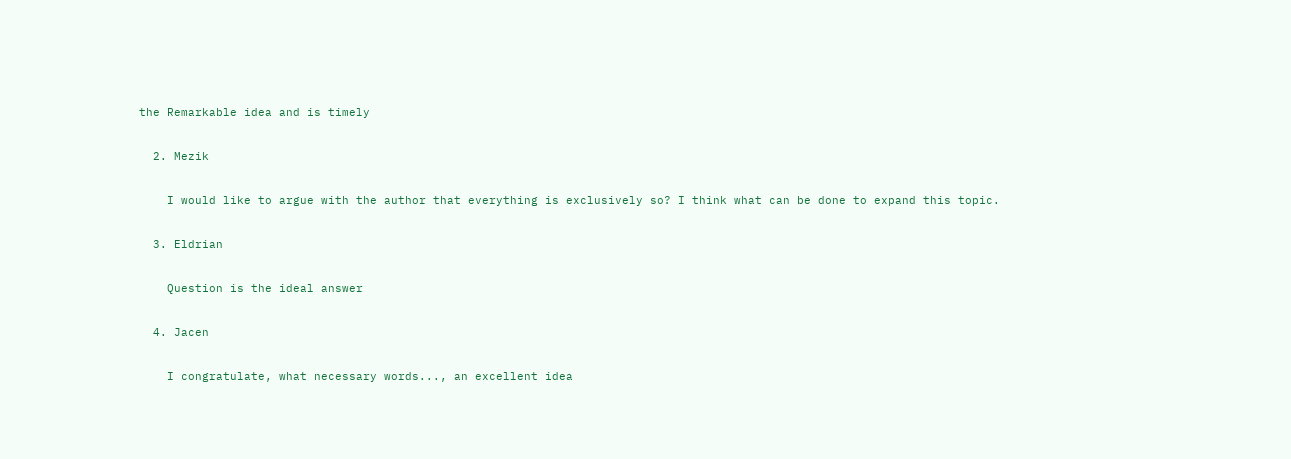the Remarkable idea and is timely

  2. Mezik

    I would like to argue with the author that everything is exclusively so? I think what can be done to expand this topic.

  3. Eldrian

    Question is the ideal answer

  4. Jacen

    I congratulate, what necessary words..., an excellent idea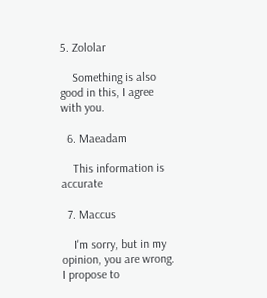5. Zololar

    Something is also good in this, I agree with you.

  6. Maeadam

    This information is accurate

  7. Maccus

    I'm sorry, but in my opinion, you are wrong. I propose to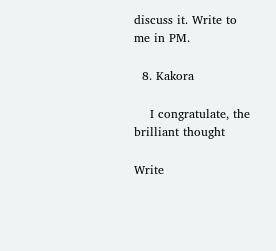discuss it. Write to me in PM.

  8. Kakora

    I congratulate, the brilliant thought

Write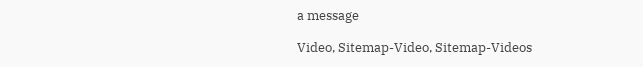a message

Video, Sitemap-Video, Sitemap-Videos